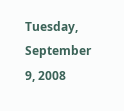Tuesday, September 9, 2008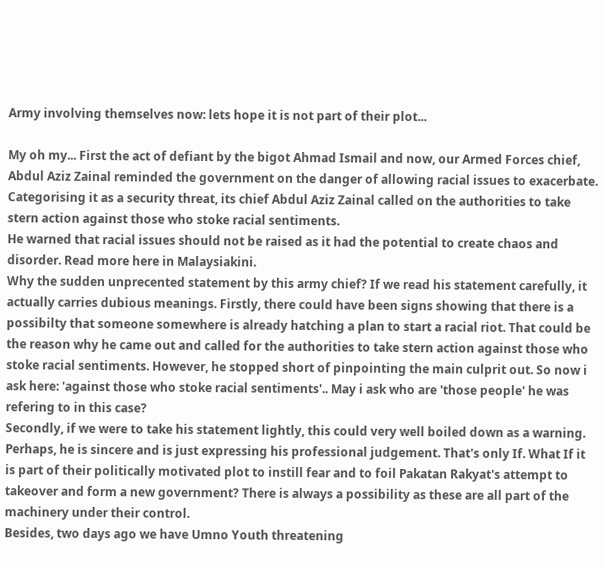Army involving themselves now: lets hope it is not part of their plot...

My oh my... First the act of defiant by the bigot Ahmad Ismail and now, our Armed Forces chief, Abdul Aziz Zainal reminded the government on the danger of allowing racial issues to exacerbate.
Categorising it as a security threat, its chief Abdul Aziz Zainal called on the authorities to take stern action against those who stoke racial sentiments.
He warned that racial issues should not be raised as it had the potential to create chaos and disorder. Read more here in Malaysiakini.
Why the sudden unprecented statement by this army chief? If we read his statement carefully, it actually carries dubious meanings. Firstly, there could have been signs showing that there is a possibilty that someone somewhere is already hatching a plan to start a racial riot. That could be the reason why he came out and called for the authorities to take stern action against those who stoke racial sentiments. However, he stopped short of pinpointing the main culprit out. So now i ask here: 'against those who stoke racial sentiments'.. May i ask who are 'those people' he was refering to in this case?
Secondly, if we were to take his statement lightly, this could very well boiled down as a warning. Perhaps, he is sincere and is just expressing his professional judgement. That's only If. What If it is part of their politically motivated plot to instill fear and to foil Pakatan Rakyat's attempt to takeover and form a new government? There is always a possibility as these are all part of the machinery under their control.
Besides, two days ago we have Umno Youth threatening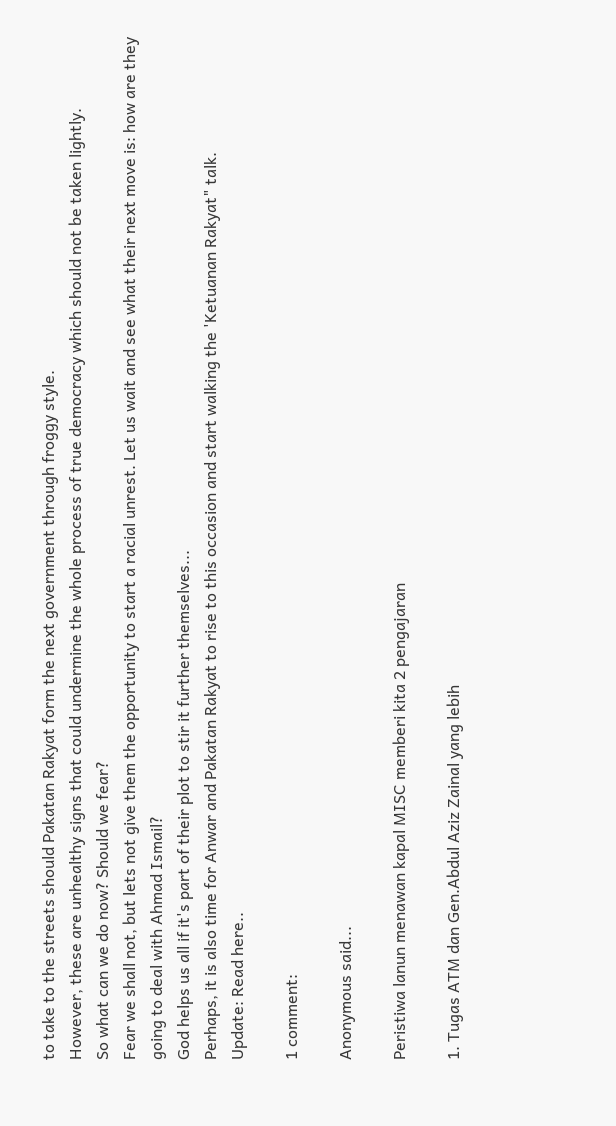to take to the streets should Pakatan Rakyat form the next government through froggy style.
However, these are unhealthy signs that could undermine the whole process of true democracy which should not be taken lightly.
So what can we do now? Should we fear?
Fear we shall not, but lets not give them the opportunity to start a racial unrest. Let us wait and see what their next move is: how are they going to deal with Ahmad Ismail?
God helps us all if it's part of their plot to stir it further themselves...
Perhaps, it is also time for Anwar and Pakatan Rakyat to rise to this occasion and start walking the 'Ketuanan Rakyat" talk.
Update: Read here..

1 comment:

Anonymous said...

Peristiwa lanun menawan kapal MISC memberi kita 2 pengajaran

1. Tugas ATM dan Gen.Abdul Aziz Zainal yang lebih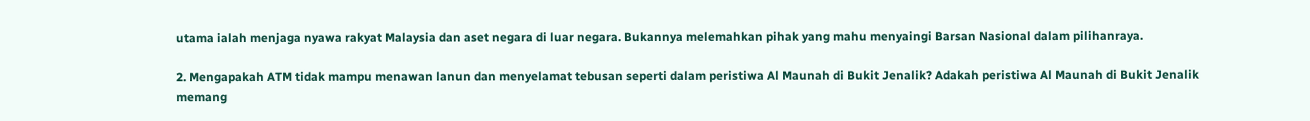utama ialah menjaga nyawa rakyat Malaysia dan aset negara di luar negara. Bukannya melemahkan pihak yang mahu menyaingi Barsan Nasional dalam pilihanraya.

2. Mengapakah ATM tidak mampu menawan lanun dan menyelamat tebusan seperti dalam peristiwa Al Maunah di Bukit Jenalik? Adakah peristiwa Al Maunah di Bukit Jenalik memang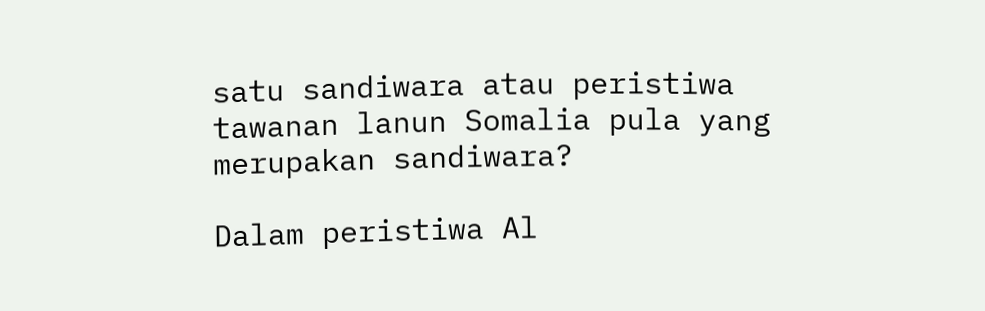satu sandiwara atau peristiwa tawanan lanun Somalia pula yang merupakan sandiwara?

Dalam peristiwa Al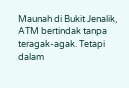Maunah di Bukit Jenalik, ATM bertindak tanpa teragak-agak. Tetapi dalam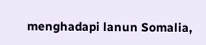menghadapi lanun Somalia,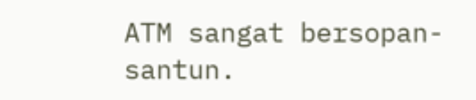ATM sangat bersopan-santun.